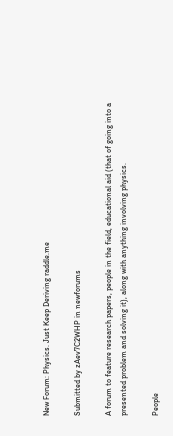New Forum: Physics. Just Keep Deriving raddle.me

Submitted by zAev7C2WHP in newforums

A forum to feature research papers, people in the field, educational aid (that of going into a presented problem and solving it), along with anything involving physics.

People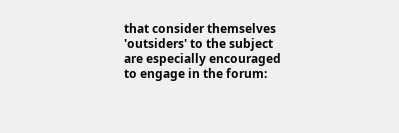that consider themselves 'outsiders' to the subject are especially encouraged to engage in the forum: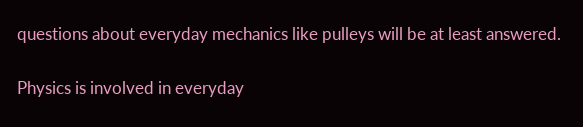questions about everyday mechanics like pulleys will be at least answered.

Physics is involved in everyday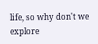life, so why don't we explore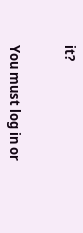it?


You must log in or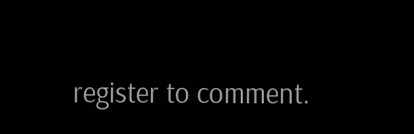register to comment.